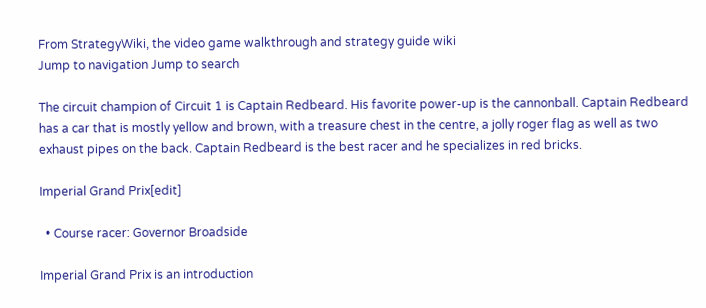From StrategyWiki, the video game walkthrough and strategy guide wiki
Jump to navigation Jump to search

The circuit champion of Circuit 1 is Captain Redbeard. His favorite power-up is the cannonball. Captain Redbeard has a car that is mostly yellow and brown, with a treasure chest in the centre, a jolly roger flag as well as two exhaust pipes on the back. Captain Redbeard is the best racer and he specializes in red bricks.

Imperial Grand Prix[edit]

  • Course racer: Governor Broadside

Imperial Grand Prix is an introduction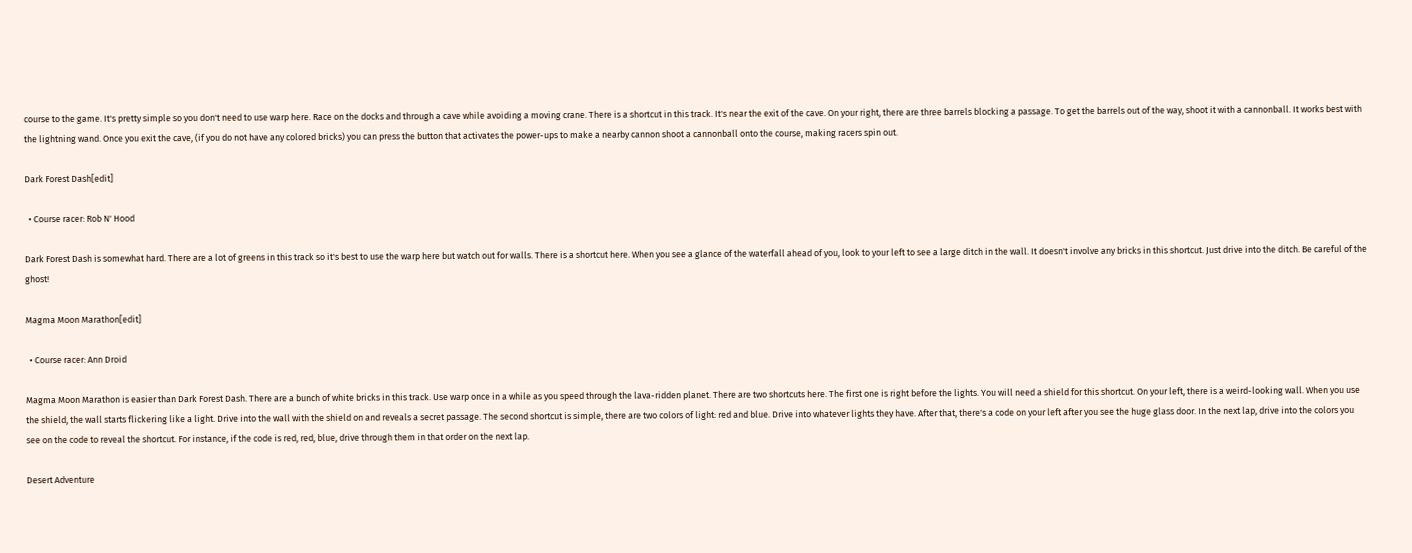course to the game. It's pretty simple so you don't need to use warp here. Race on the docks and through a cave while avoiding a moving crane. There is a shortcut in this track. It's near the exit of the cave. On your right, there are three barrels blocking a passage. To get the barrels out of the way, shoot it with a cannonball. It works best with the lightning wand. Once you exit the cave, (if you do not have any colored bricks) you can press the button that activates the power-ups to make a nearby cannon shoot a cannonball onto the course, making racers spin out.

Dark Forest Dash[edit]

  • Course racer: Rob N' Hood

Dark Forest Dash is somewhat hard. There are a lot of greens in this track so it's best to use the warp here but watch out for walls. There is a shortcut here. When you see a glance of the waterfall ahead of you, look to your left to see a large ditch in the wall. It doesn't involve any bricks in this shortcut. Just drive into the ditch. Be careful of the ghost!

Magma Moon Marathon[edit]

  • Course racer: Ann Droid

Magma Moon Marathon is easier than Dark Forest Dash. There are a bunch of white bricks in this track. Use warp once in a while as you speed through the lava-ridden planet. There are two shortcuts here. The first one is right before the lights. You will need a shield for this shortcut. On your left, there is a weird-looking wall. When you use the shield, the wall starts flickering like a light. Drive into the wall with the shield on and reveals a secret passage. The second shortcut is simple, there are two colors of light: red and blue. Drive into whatever lights they have. After that, there's a code on your left after you see the huge glass door. In the next lap, drive into the colors you see on the code to reveal the shortcut. For instance, if the code is red, red, blue, drive through them in that order on the next lap.

Desert Adventure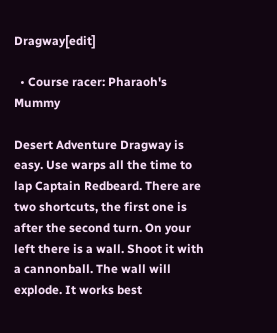Dragway[edit]

  • Course racer: Pharaoh's Mummy

Desert Adventure Dragway is easy. Use warps all the time to lap Captain Redbeard. There are two shortcuts, the first one is after the second turn. On your left there is a wall. Shoot it with a cannonball. The wall will explode. It works best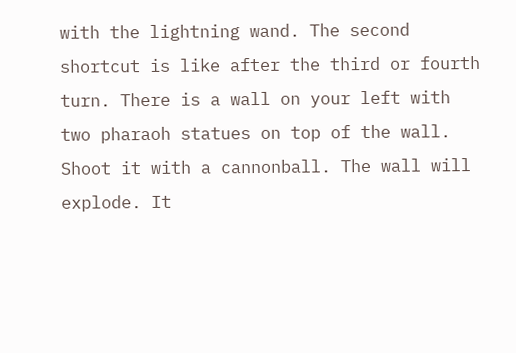with the lightning wand. The second shortcut is like after the third or fourth turn. There is a wall on your left with two pharaoh statues on top of the wall. Shoot it with a cannonball. The wall will explode. It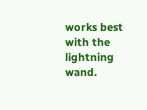works best with the lightning wand.